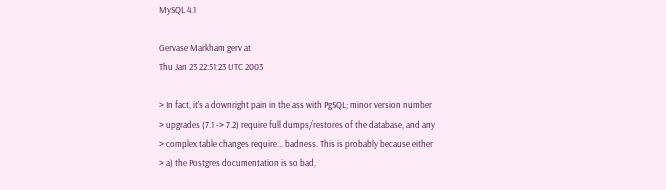MySQL 4.1

Gervase Markham gerv at
Thu Jan 23 22:51:23 UTC 2003

> In fact, it's a downright pain in the ass with PgSQL; minor version number
> upgrades (7.1 -> 7.2) require full dumps/restores of the database, and any
> complex table changes require... badness. This is probably because either
> a) the Postgres documentation is so bad,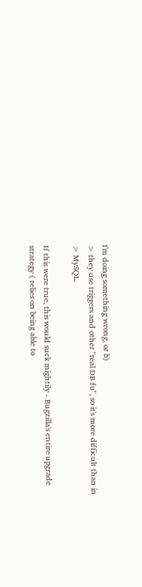I'm doing something wrong, or b)
> they use triggers and other "real DB fu", so it's more difficult than in
> MySQL.

If this were true, this would suck mightily - Bugzilla's entire upgrade
strategy ( relies on being able to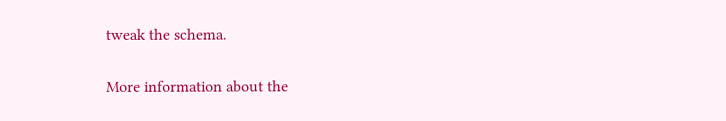tweak the schema.


More information about the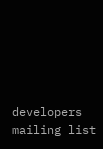developers mailing list